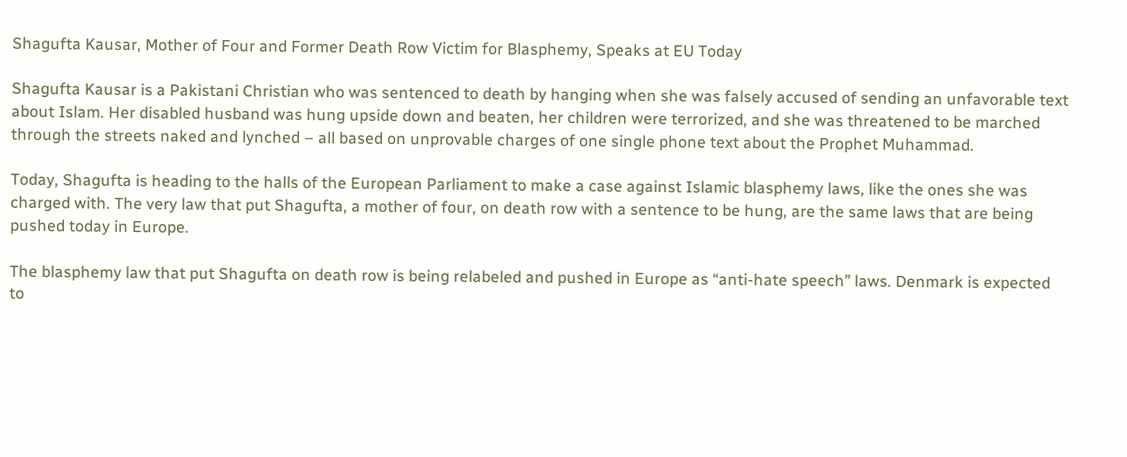Shagufta Kausar, Mother of Four and Former Death Row Victim for Blasphemy, Speaks at EU Today

Shagufta Kausar is a Pakistani Christian who was sentenced to death by hanging when she was falsely accused of sending an unfavorable text about Islam. Her disabled husband was hung upside down and beaten, her children were terrorized, and she was threatened to be marched through the streets naked and lynched – all based on unprovable charges of one single phone text about the Prophet Muhammad.

Today, Shagufta is heading to the halls of the European Parliament to make a case against Islamic blasphemy laws, like the ones she was charged with. The very law that put Shagufta, a mother of four, on death row with a sentence to be hung, are the same laws that are being pushed today in Europe.

The blasphemy law that put Shagufta on death row is being relabeled and pushed in Europe as “anti-hate speech” laws. Denmark is expected to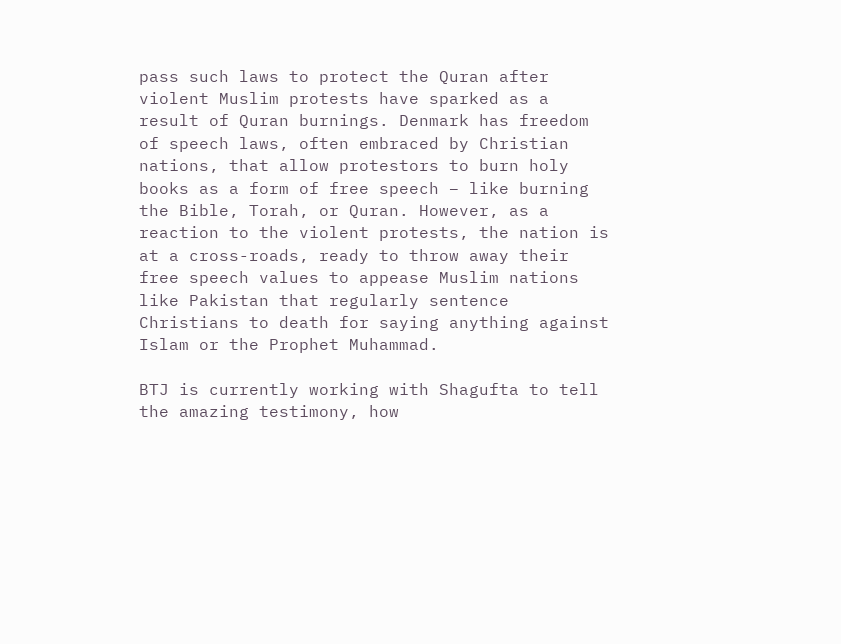pass such laws to protect the Quran after violent Muslim protests have sparked as a result of Quran burnings. Denmark has freedom of speech laws, often embraced by Christian nations, that allow protestors to burn holy books as a form of free speech – like burning the Bible, Torah, or Quran. However, as a reaction to the violent protests, the nation is at a cross-roads, ready to throw away their free speech values to appease Muslim nations like Pakistan that regularly sentence Christians to death for saying anything against Islam or the Prophet Muhammad.

BTJ is currently working with Shagufta to tell the amazing testimony, how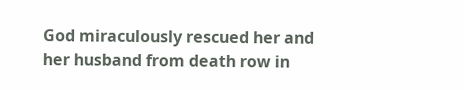God miraculously rescued her and her husband from death row in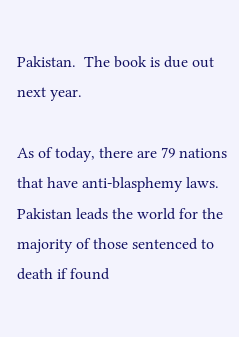Pakistan.  The book is due out next year.

As of today, there are 79 nations that have anti-blasphemy laws. Pakistan leads the world for the majority of those sentenced to death if found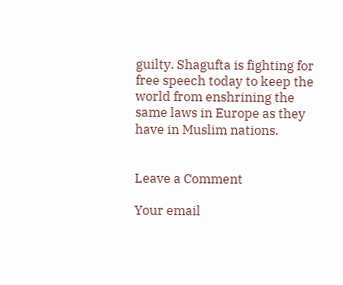guilty. Shagufta is fighting for free speech today to keep the world from enshrining the same laws in Europe as they have in Muslim nations.


Leave a Comment

Your email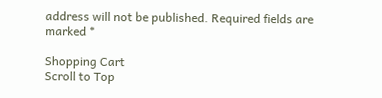address will not be published. Required fields are marked *

Shopping Cart
Scroll to Top